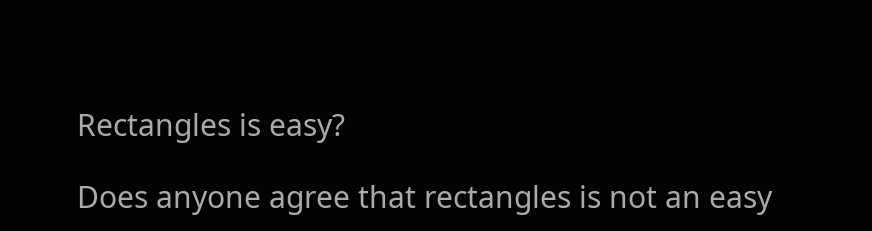Rectangles is easy?

Does anyone agree that rectangles is not an easy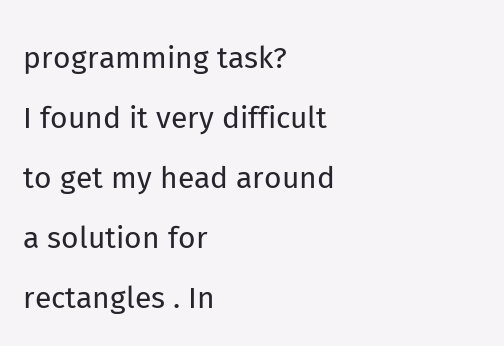programming task?
I found it very difficult to get my head around a solution for rectangles . In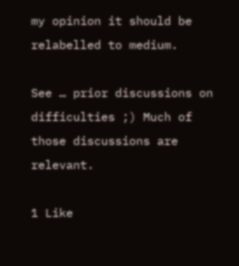my opinion it should be relabelled to medium.

See … prior discussions on difficulties ;) Much of those discussions are relevant.

1 Like